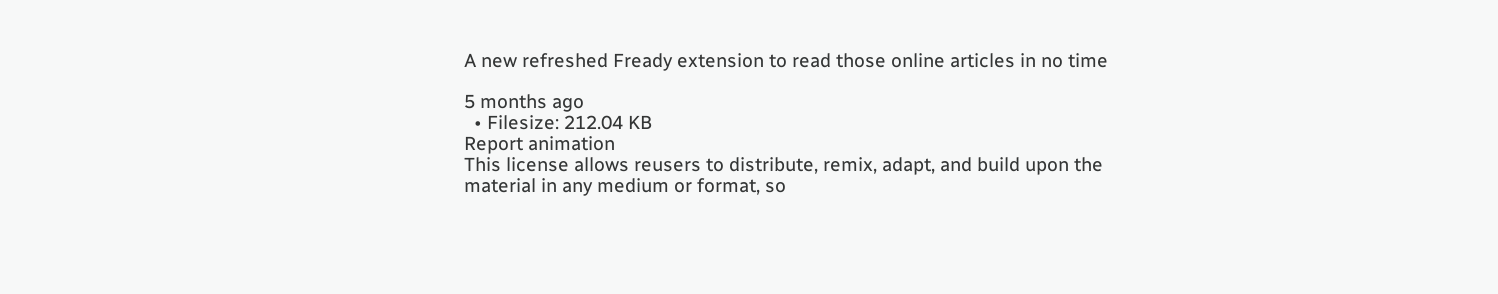A new refreshed Fready extension to read those online articles in no time

5 months ago
  • Filesize: 212.04 KB
Report animation
This license allows reusers to distribute, remix, adapt, and build upon the material in any medium or format, so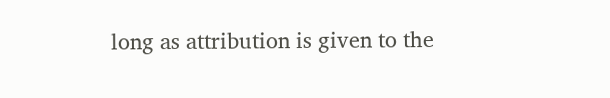long as attribution is given to the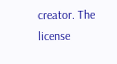creator. The license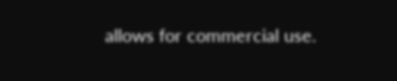allows for commercial use.